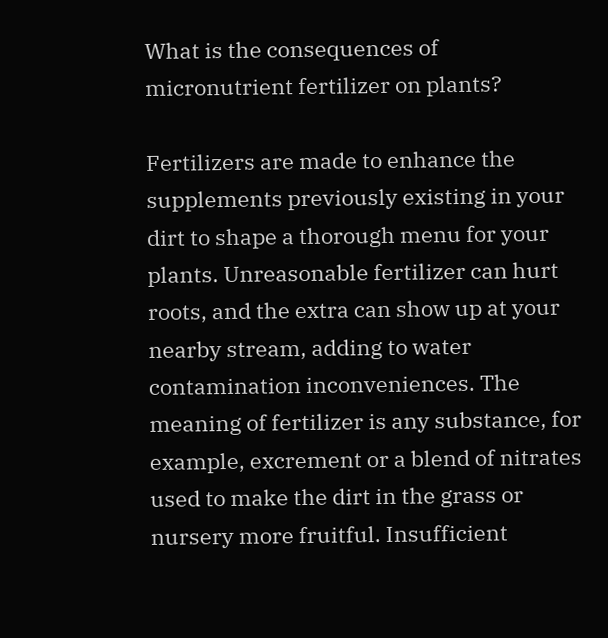What is the consequences of micronutrient fertilizer on plants?

Fertilizers are made to enhance the supplements previously existing in your dirt to shape a thorough menu for your plants. Unreasonable fertilizer can hurt roots, and the extra can show up at your nearby stream, adding to water contamination inconveniences. The meaning of fertilizer is any substance, for example, excrement or a blend of nitrates used to make the dirt in the grass or nursery more fruitful. Insufficient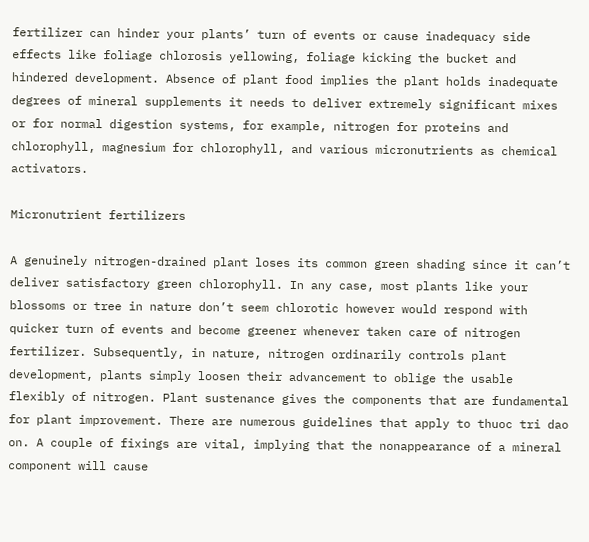fertilizer can hinder your plants’ turn of events or cause inadequacy side effects like foliage chlorosis yellowing, foliage kicking the bucket and hindered development. Absence of plant food implies the plant holds inadequate degrees of mineral supplements it needs to deliver extremely significant mixes or for normal digestion systems, for example, nitrogen for proteins and chlorophyll, magnesium for chlorophyll, and various micronutrients as chemical activators.

Micronutrient fertilizers

A genuinely nitrogen-drained plant loses its common green shading since it can’t deliver satisfactory green chlorophyll. In any case, most plants like your blossoms or tree in nature don’t seem chlorotic however would respond with quicker turn of events and become greener whenever taken care of nitrogen fertilizer. Subsequently, in nature, nitrogen ordinarily controls plant development, plants simply loosen their advancement to oblige the usable flexibly of nitrogen. Plant sustenance gives the components that are fundamental for plant improvement. There are numerous guidelines that apply to thuoc tri dao on. A couple of fixings are vital, implying that the nonappearance of a mineral component will cause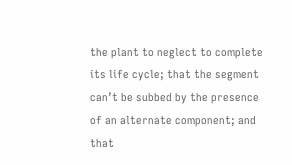the plant to neglect to complete its life cycle; that the segment can’t be subbed by the presence of an alternate component; and that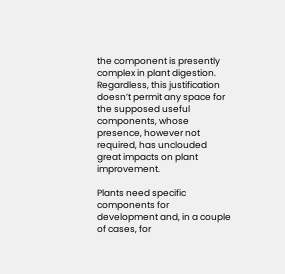the component is presently complex in plant digestion. Regardless, this justification doesn’t permit any space for the supposed useful components, whose presence, however not required, has unclouded great impacts on plant improvement.

Plants need specific components for development and, in a couple of cases, for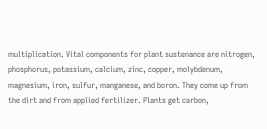multiplication. Vital components for plant sustenance are nitrogen, phosphorus, potassium, calcium, zinc, copper, molybdenum, magnesium, iron, sulfur, manganese, and boron. They come up from the dirt and from applied fertilizer. Plants get carbon,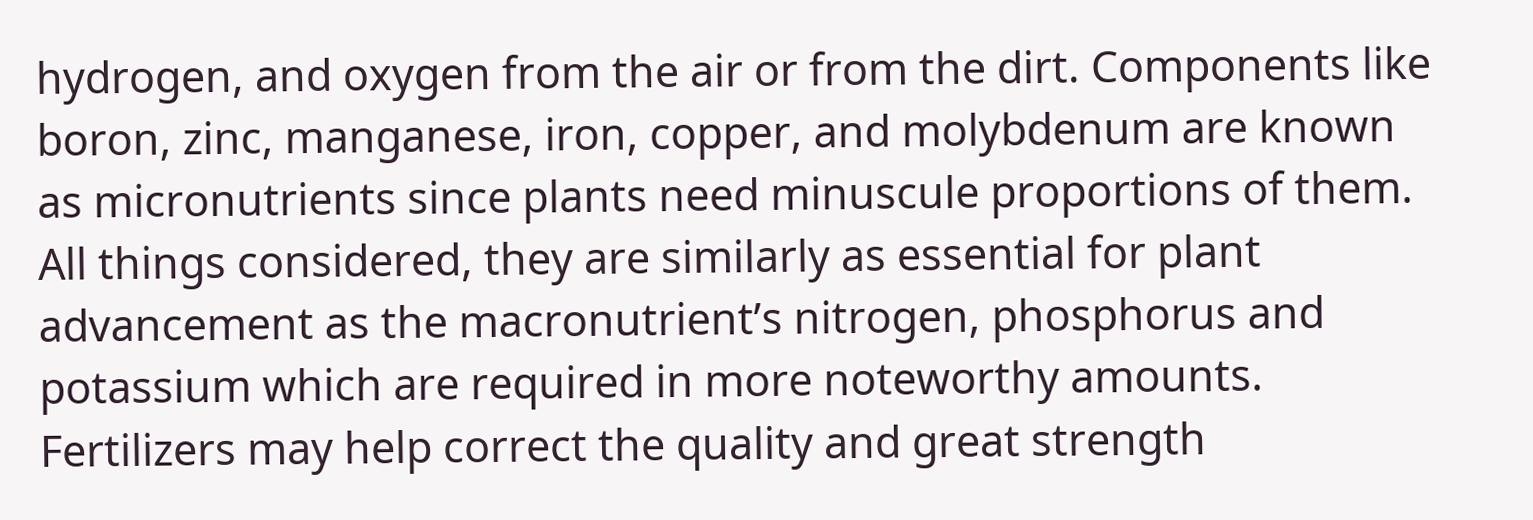hydrogen, and oxygen from the air or from the dirt. Components like boron, zinc, manganese, iron, copper, and molybdenum are known as micronutrients since plants need minuscule proportions of them. All things considered, they are similarly as essential for plant advancement as the macronutrient’s nitrogen, phosphorus and potassium which are required in more noteworthy amounts. Fertilizers may help correct the quality and great strength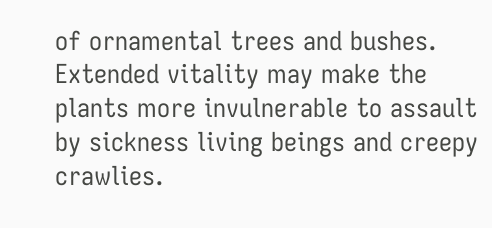of ornamental trees and bushes. Extended vitality may make the plants more invulnerable to assault by sickness living beings and creepy crawlies.